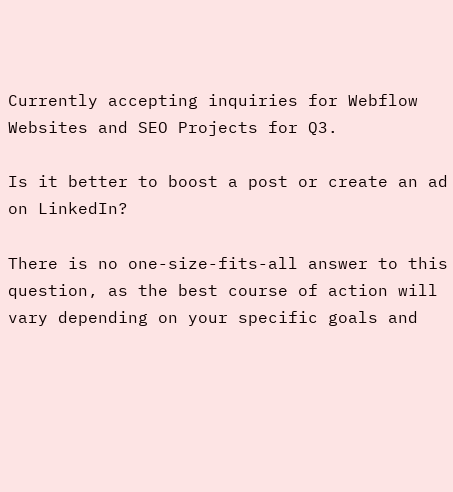Currently accepting inquiries for Webflow Websites and SEO Projects for Q3.

Is it better to boost a post or create an ad on LinkedIn?

There is no one-size-fits-all answer to this question, as the best course of action will vary depending on your specific goals and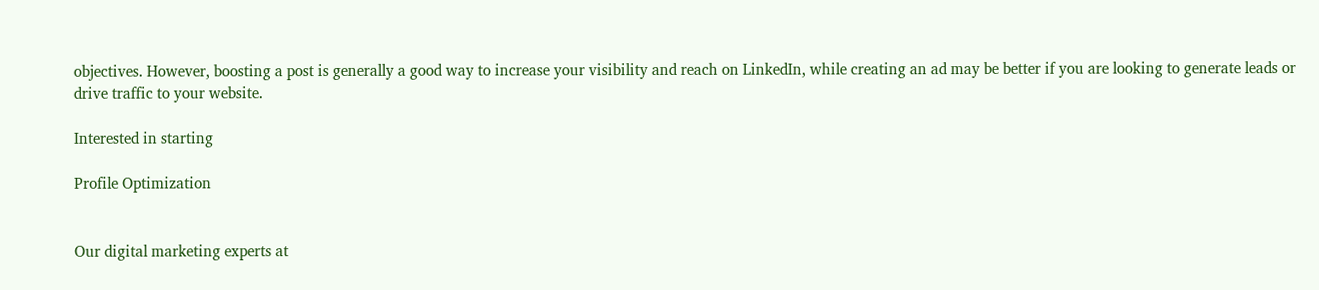objectives. However, boosting a post is generally a good way to increase your visibility and reach on LinkedIn, while creating an ad may be better if you are looking to generate leads or drive traffic to your website.

Interested in starting

Profile Optimization


Our digital marketing experts at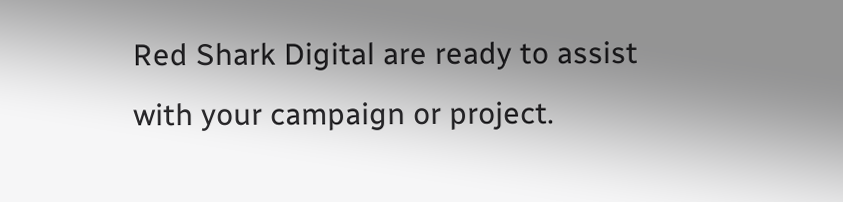Red Shark Digital are ready to assist with your campaign or project.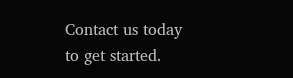Contact us today to get started.